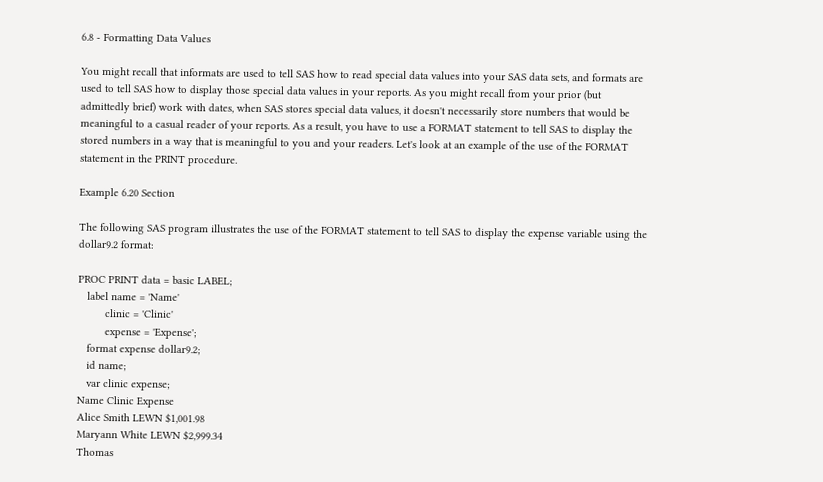6.8 - Formatting Data Values

You might recall that informats are used to tell SAS how to read special data values into your SAS data sets, and formats are used to tell SAS how to display those special data values in your reports. As you might recall from your prior (but admittedly brief) work with dates, when SAS stores special data values, it doesn't necessarily store numbers that would be meaningful to a casual reader of your reports. As a result, you have to use a FORMAT statement to tell SAS to display the stored numbers in a way that is meaningful to you and your readers. Let's look at an example of the use of the FORMAT statement in the PRINT procedure.

Example 6.20 Section

The following SAS program illustrates the use of the FORMAT statement to tell SAS to display the expense variable using the dollar9.2 format:

PROC PRINT data = basic LABEL;
   label name = 'Name'
         clinic = 'Clinic'
         expense = 'Expense';
   format expense dollar9.2;
   id name;
   var clinic expense;
Name Clinic Expense
Alice Smith LEWN $1,001.98
Maryann White LEWN $2,999.34
Thomas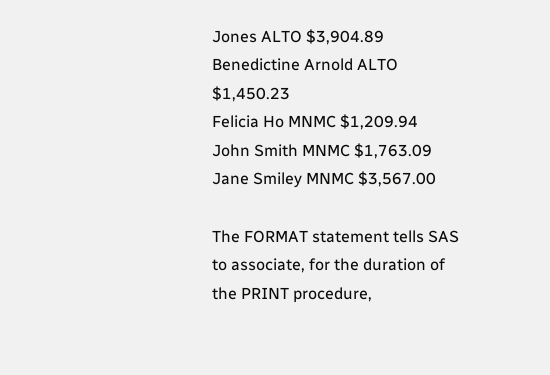Jones ALTO $3,904.89
Benedictine Arnold ALTO $1,450.23
Felicia Ho MNMC $1,209.94
John Smith MNMC $1,763.09
Jane Smiley MNMC $3,567.00

The FORMAT statement tells SAS to associate, for the duration of the PRINT procedure,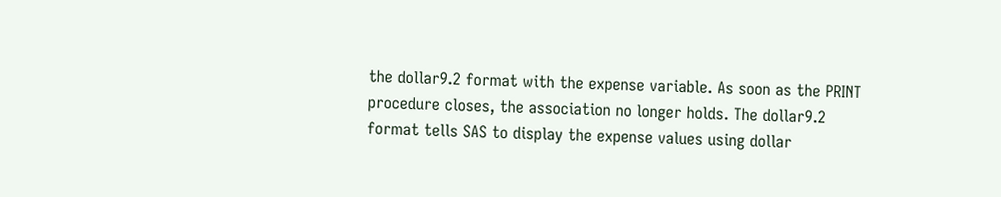the dollar9.2 format with the expense variable. As soon as the PRINT procedure closes, the association no longer holds. The dollar9.2 format tells SAS to display the expense values using dollar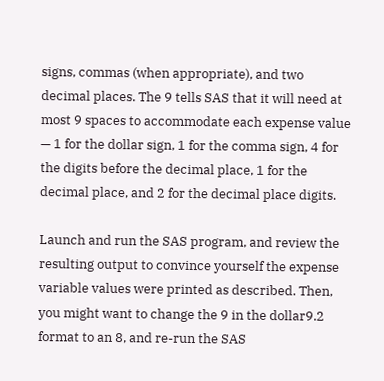signs, commas (when appropriate), and two decimal places. The 9 tells SAS that it will need at most 9 spaces to accommodate each expense value — 1 for the dollar sign, 1 for the comma sign, 4 for the digits before the decimal place, 1 for the decimal place, and 2 for the decimal place digits.

Launch and run the SAS program, and review the resulting output to convince yourself the expense variable values were printed as described. Then, you might want to change the 9 in the dollar9.2 format to an 8, and re-run the SAS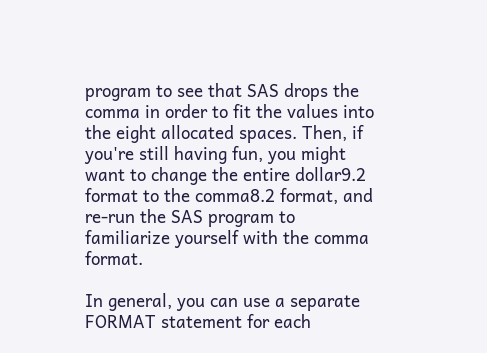program to see that SAS drops the comma in order to fit the values into the eight allocated spaces. Then, if you're still having fun, you might want to change the entire dollar9.2 format to the comma8.2 format, and re-run the SAS program to familiarize yourself with the comma format.

In general, you can use a separate FORMAT statement for each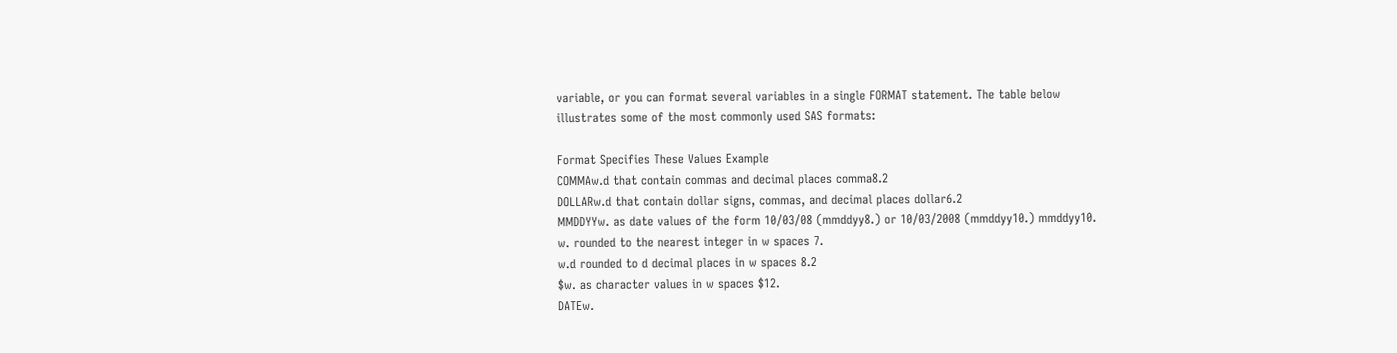variable, or you can format several variables in a single FORMAT statement. The table below illustrates some of the most commonly used SAS formats:

Format Specifies These Values Example
COMMAw.d that contain commas and decimal places comma8.2
DOLLARw.d that contain dollar signs, commas, and decimal places dollar6.2
MMDDYYw. as date values of the form 10/03/08 (mmddyy8.) or 10/03/2008 (mmddyy10.) mmddyy10.
w. rounded to the nearest integer in w spaces 7.
w.d rounded to d decimal places in w spaces 8.2
$w. as character values in w spaces $12.
DATEw.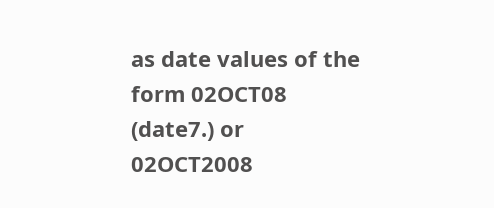as date values of the form 02OCT08 (date7.) or 02OCT2008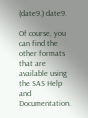(date9.) date9.

Of course, you can find the other formats that are available using the SAS Help and Documentation.